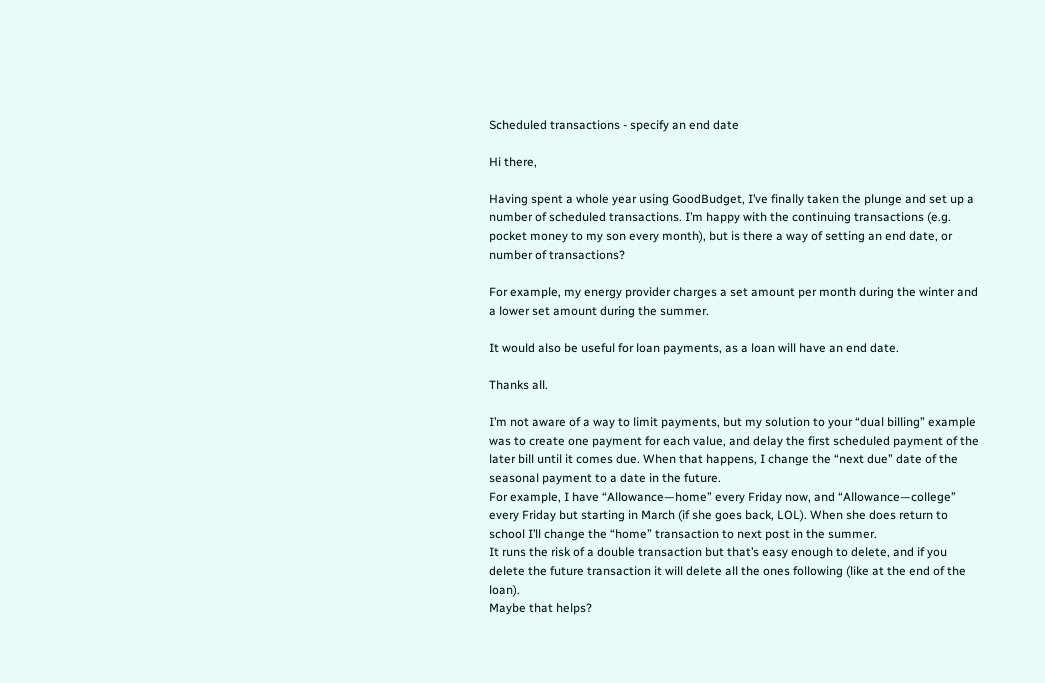Scheduled transactions - specify an end date

Hi there,

Having spent a whole year using GoodBudget, I’ve finally taken the plunge and set up a number of scheduled transactions. I’m happy with the continuing transactions (e.g. pocket money to my son every month), but is there a way of setting an end date, or number of transactions?

For example, my energy provider charges a set amount per month during the winter and a lower set amount during the summer.

It would also be useful for loan payments, as a loan will have an end date.

Thanks all.

I’m not aware of a way to limit payments, but my solution to your “dual billing” example was to create one payment for each value, and delay the first scheduled payment of the later bill until it comes due. When that happens, I change the “next due” date of the seasonal payment to a date in the future.
For example, I have “Allowance—home” every Friday now, and “Allowance—college” every Friday but starting in March (if she goes back, LOL). When she does return to school I’ll change the “home” transaction to next post in the summer.
It runs the risk of a double transaction but that’s easy enough to delete, and if you delete the future transaction it will delete all the ones following (like at the end of the loan).
Maybe that helps?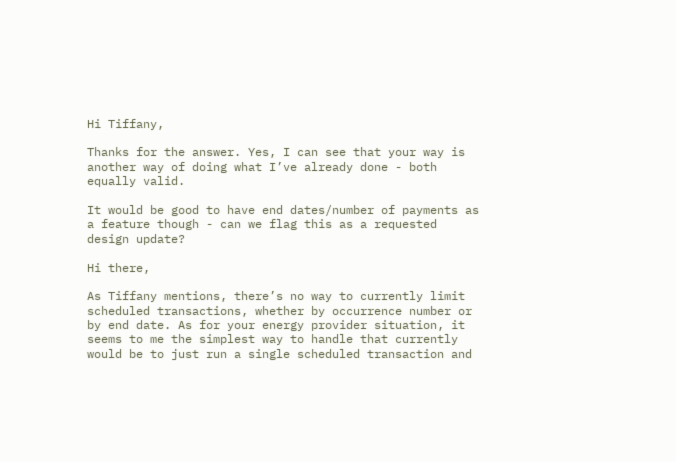Hi Tiffany,

Thanks for the answer. Yes, I can see that your way is another way of doing what I’ve already done - both equally valid.

It would be good to have end dates/number of payments as a feature though - can we flag this as a requested design update?

Hi there,

As Tiffany mentions, there’s no way to currently limit scheduled transactions, whether by occurrence number or by end date. As for your energy provider situation, it seems to me the simplest way to handle that currently would be to just run a single scheduled transaction and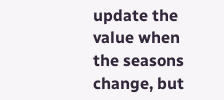update the value when the seasons change, but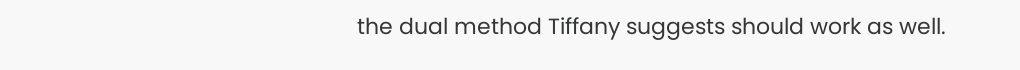the dual method Tiffany suggests should work as well.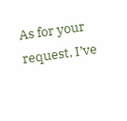As for your request, I’ve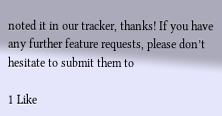noted it in our tracker, thanks! If you have any further feature requests, please don’t hesitate to submit them to

1 Like